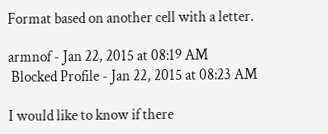Format based on another cell with a letter.

armnof - Jan 22, 2015 at 08:19 AM
 Blocked Profile - Jan 22, 2015 at 08:23 AM

I would like to know if there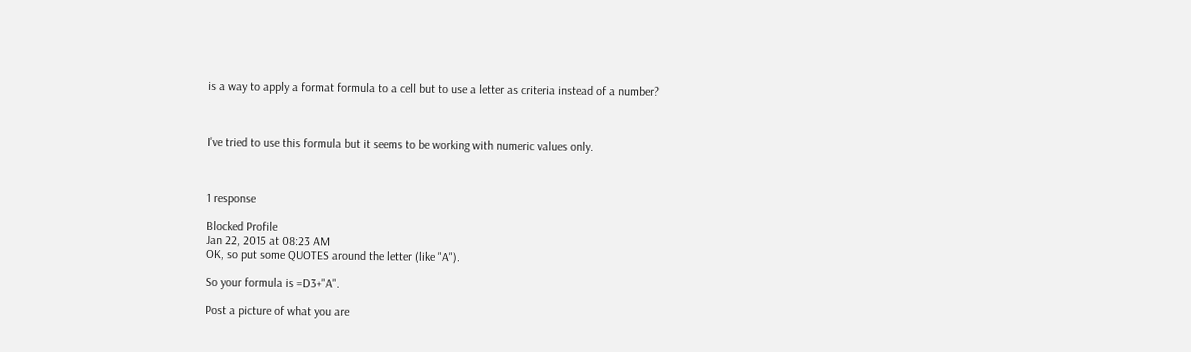is a way to apply a format formula to a cell but to use a letter as criteria instead of a number?



I've tried to use this formula but it seems to be working with numeric values only.



1 response

Blocked Profile
Jan 22, 2015 at 08:23 AM
OK, so put some QUOTES around the letter (like "A").

So your formula is =D3+"A".

Post a picture of what you are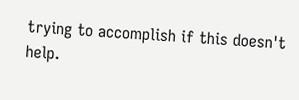trying to accomplish if this doesn't help.